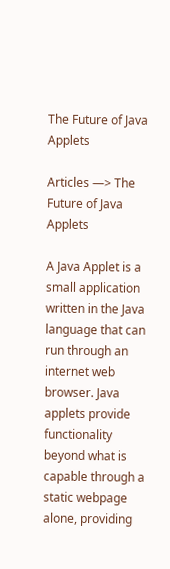The Future of Java Applets

Articles —> The Future of Java Applets

A Java Applet is a small application written in the Java language that can run through an internet web browser. Java applets provide functionality beyond what is capable through a static webpage alone, providing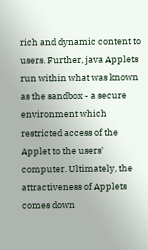rich and dynamic content to users. Further, java Applets run within what was known as the sandbox - a secure environment which restricted access of the Applet to the users' computer. Ultimately, the attractiveness of Applets comes down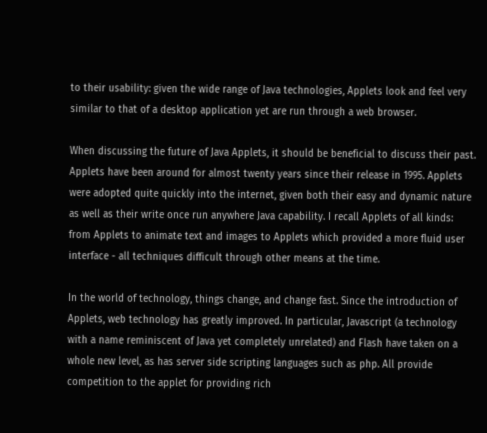to their usability: given the wide range of Java technologies, Applets look and feel very similar to that of a desktop application yet are run through a web browser.

When discussing the future of Java Applets, it should be beneficial to discuss their past. Applets have been around for almost twenty years since their release in 1995. Applets were adopted quite quickly into the internet, given both their easy and dynamic nature as well as their write once run anywhere Java capability. I recall Applets of all kinds: from Applets to animate text and images to Applets which provided a more fluid user interface - all techniques difficult through other means at the time.

In the world of technology, things change, and change fast. Since the introduction of Applets, web technology has greatly improved. In particular, Javascript (a technology with a name reminiscent of Java yet completely unrelated) and Flash have taken on a whole new level, as has server side scripting languages such as php. All provide competition to the applet for providing rich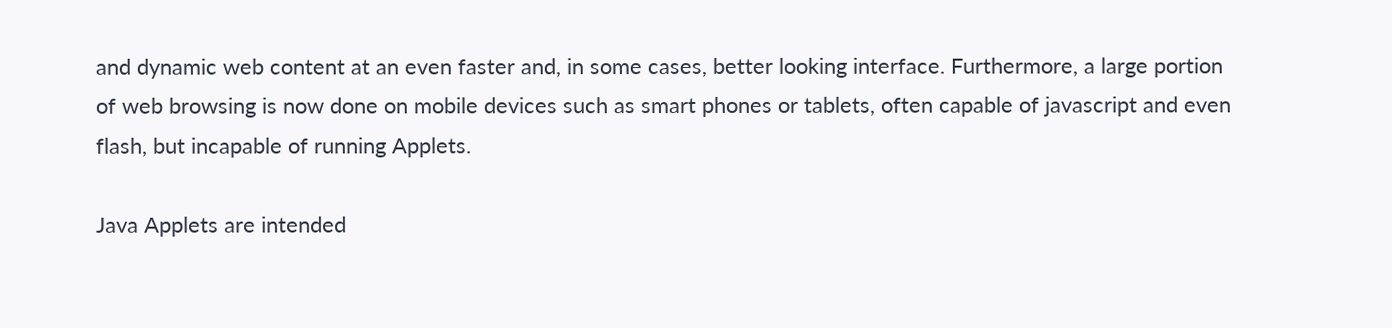and dynamic web content at an even faster and, in some cases, better looking interface. Furthermore, a large portion of web browsing is now done on mobile devices such as smart phones or tablets, often capable of javascript and even flash, but incapable of running Applets.

Java Applets are intended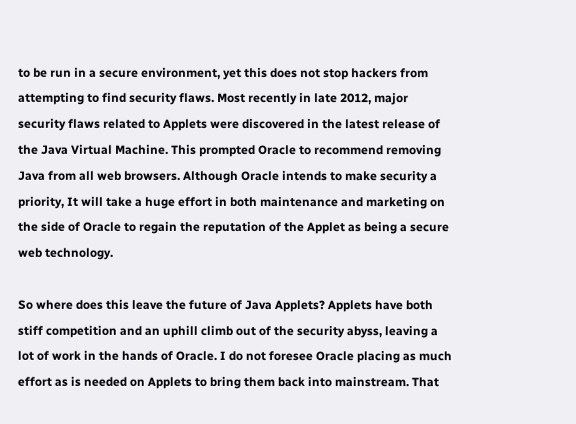to be run in a secure environment, yet this does not stop hackers from attempting to find security flaws. Most recently in late 2012, major security flaws related to Applets were discovered in the latest release of the Java Virtual Machine. This prompted Oracle to recommend removing Java from all web browsers. Although Oracle intends to make security a priority, It will take a huge effort in both maintenance and marketing on the side of Oracle to regain the reputation of the Applet as being a secure web technology.

So where does this leave the future of Java Applets? Applets have both stiff competition and an uphill climb out of the security abyss, leaving a lot of work in the hands of Oracle. I do not foresee Oracle placing as much effort as is needed on Applets to bring them back into mainstream. That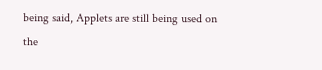being said, Applets are still being used on the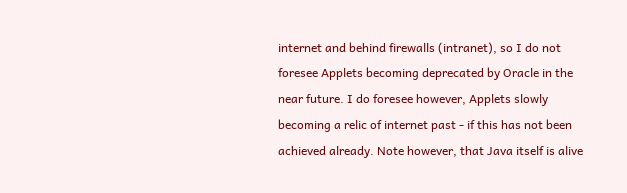internet and behind firewalls (intranet), so I do not foresee Applets becoming deprecated by Oracle in the near future. I do foresee however, Applets slowly becoming a relic of internet past - if this has not been achieved already. Note however, that Java itself is alive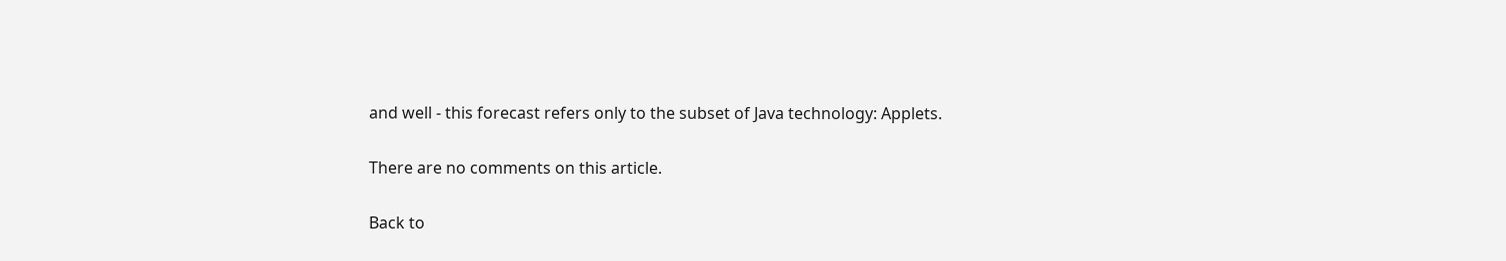and well - this forecast refers only to the subset of Java technology: Applets.

There are no comments on this article.

Back to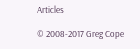Articles

© 2008-2017 Greg Cope